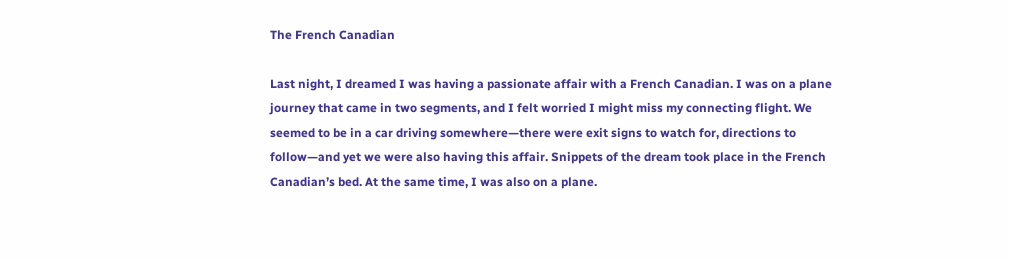The French Canadian

Last night, I dreamed I was having a passionate affair with a French Canadian. I was on a plane journey that came in two segments, and I felt worried I might miss my connecting flight. We seemed to be in a car driving somewhere—there were exit signs to watch for, directions to follow—and yet we were also having this affair. Snippets of the dream took place in the French Canadian’s bed. At the same time, I was also on a plane.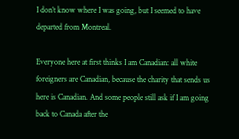I don’t know where I was going, but I seemed to have departed from Montreal.

Everyone here at first thinks I am Canadian: all white foreigners are Canadian, because the charity that sends us here is Canadian. And some people still ask if I am going back to Canada after the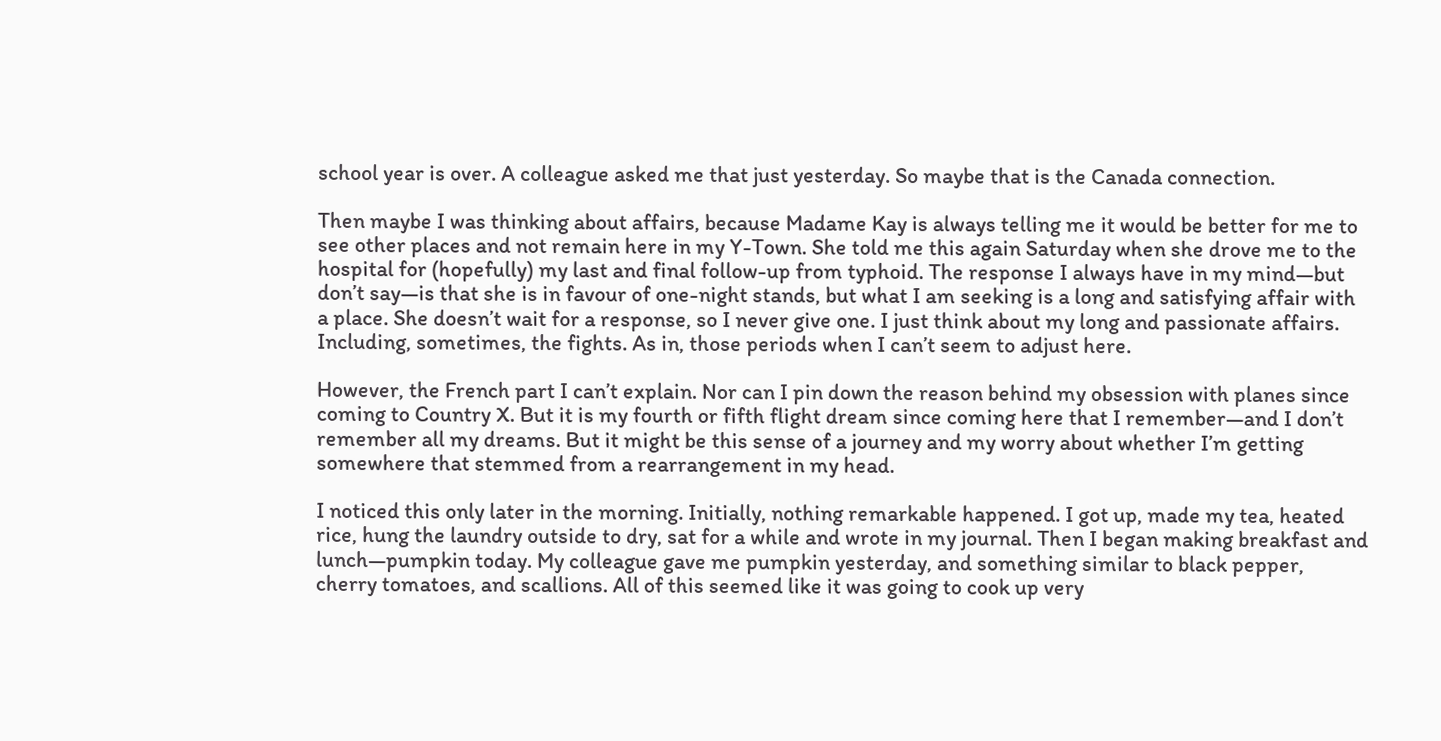school year is over. A colleague asked me that just yesterday. So maybe that is the Canada connection.

Then maybe I was thinking about affairs, because Madame Kay is always telling me it would be better for me to see other places and not remain here in my Y-Town. She told me this again Saturday when she drove me to the hospital for (hopefully) my last and final follow-up from typhoid. The response I always have in my mind—but don’t say—is that she is in favour of one-night stands, but what I am seeking is a long and satisfying affair with a place. She doesn’t wait for a response, so I never give one. I just think about my long and passionate affairs. Including, sometimes, the fights. As in, those periods when I can’t seem to adjust here.

However, the French part I can’t explain. Nor can I pin down the reason behind my obsession with planes since coming to Country X. But it is my fourth or fifth flight dream since coming here that I remember—and I don’t remember all my dreams. But it might be this sense of a journey and my worry about whether I’m getting somewhere that stemmed from a rearrangement in my head.

I noticed this only later in the morning. Initially, nothing remarkable happened. I got up, made my tea, heated rice, hung the laundry outside to dry, sat for a while and wrote in my journal. Then I began making breakfast and lunch—pumpkin today. My colleague gave me pumpkin yesterday, and something similar to black pepper, cherry tomatoes, and scallions. All of this seemed like it was going to cook up very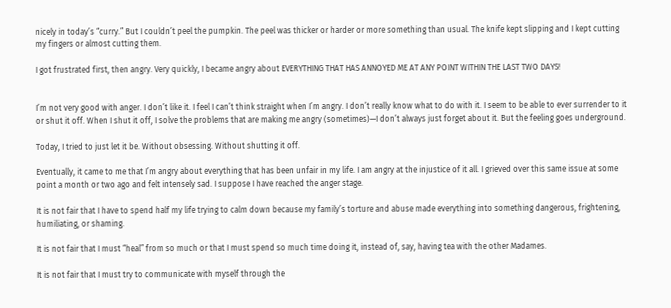nicely in today’s “curry.” But I couldn’t peel the pumpkin. The peel was thicker or harder or more something than usual. The knife kept slipping and I kept cutting my fingers or almost cutting them.

I got frustrated first, then angry. Very quickly, I became angry about EVERYTHING THAT HAS ANNOYED ME AT ANY POINT WITHIN THE LAST TWO DAYS!


I’m not very good with anger. I don’t like it. I feel I can’t think straight when I’m angry. I don’t really know what to do with it. I seem to be able to ever surrender to it or shut it off. When I shut it off, I solve the problems that are making me angry (sometimes)—I don’t always just forget about it. But the feeling goes underground.

Today, I tried to just let it be. Without obsessing. Without shutting it off.

Eventually, it came to me that I’m angry about everything that has been unfair in my life. I am angry at the injustice of it all. I grieved over this same issue at some point a month or two ago and felt intensely sad. I suppose I have reached the anger stage.

It is not fair that I have to spend half my life trying to calm down because my family’s torture and abuse made everything into something dangerous, frightening, humiliating, or shaming.

It is not fair that I must “heal” from so much or that I must spend so much time doing it, instead of, say, having tea with the other Madames.

It is not fair that I must try to communicate with myself through the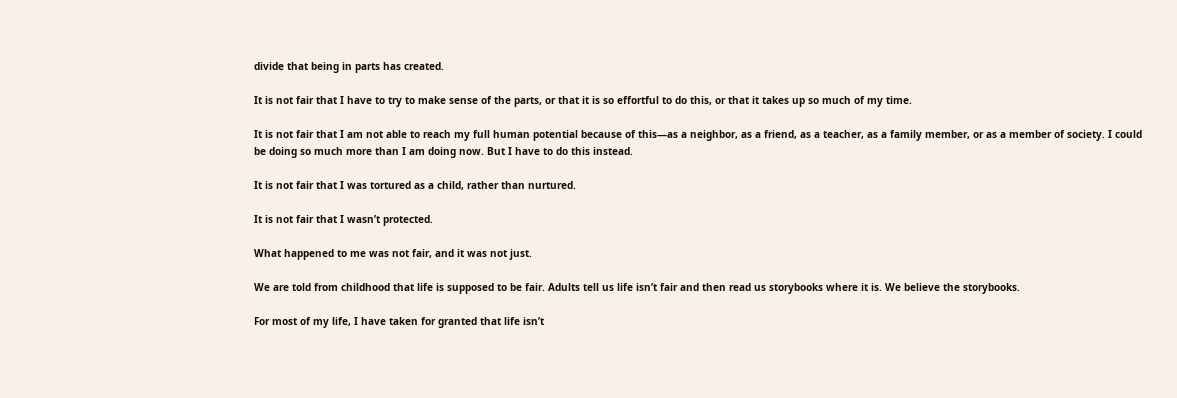divide that being in parts has created.

It is not fair that I have to try to make sense of the parts, or that it is so effortful to do this, or that it takes up so much of my time.

It is not fair that I am not able to reach my full human potential because of this—as a neighbor, as a friend, as a teacher, as a family member, or as a member of society. I could be doing so much more than I am doing now. But I have to do this instead.

It is not fair that I was tortured as a child, rather than nurtured.

It is not fair that I wasn’t protected.

What happened to me was not fair, and it was not just.

We are told from childhood that life is supposed to be fair. Adults tell us life isn’t fair and then read us storybooks where it is. We believe the storybooks.

For most of my life, I have taken for granted that life isn’t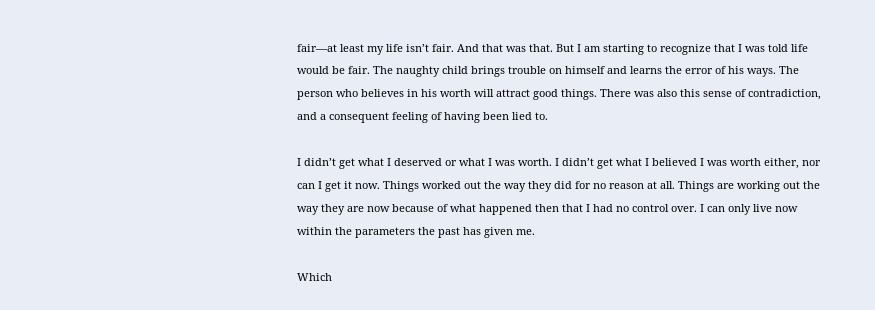fair—at least my life isn’t fair. And that was that. But I am starting to recognize that I was told life would be fair. The naughty child brings trouble on himself and learns the error of his ways. The person who believes in his worth will attract good things. There was also this sense of contradiction, and a consequent feeling of having been lied to.

I didn’t get what I deserved or what I was worth. I didn’t get what I believed I was worth either, nor can I get it now. Things worked out the way they did for no reason at all. Things are working out the way they are now because of what happened then that I had no control over. I can only live now within the parameters the past has given me.

Which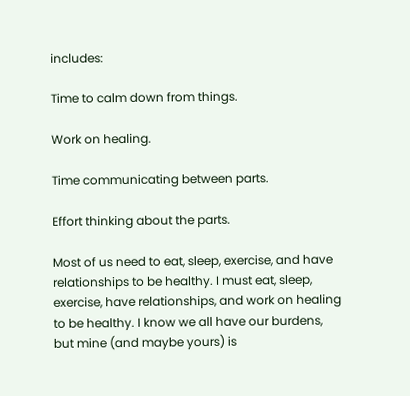includes:

Time to calm down from things.

Work on healing.

Time communicating between parts.

Effort thinking about the parts.

Most of us need to eat, sleep, exercise, and have relationships to be healthy. I must eat, sleep, exercise, have relationships, and work on healing to be healthy. I know we all have our burdens, but mine (and maybe yours) is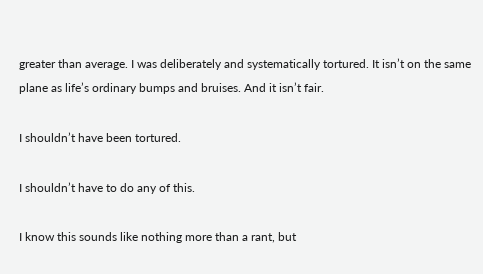greater than average. I was deliberately and systematically tortured. It isn’t on the same plane as life’s ordinary bumps and bruises. And it isn’t fair.

I shouldn’t have been tortured.

I shouldn’t have to do any of this.

I know this sounds like nothing more than a rant, but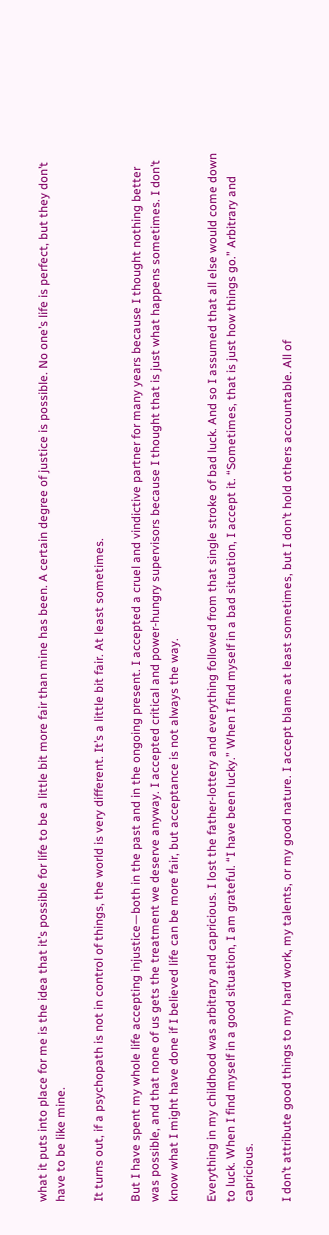what it puts into place for me is the idea that it’s possible for life to be a little bit more fair than mine has been. A certain degree of justice is possible. No one’s life is perfect, but they don’t have to be like mine.

It turns out, if a psychopath is not in control of things, the world is very different. It’s a little bit fair. At least sometimes.

But I have spent my whole life accepting injustice—both in the past and in the ongoing present. I accepted a cruel and vindictive partner for many years because I thought nothing better was possible, and that none of us gets the treatment we deserve anyway. I accepted critical and power-hungry supervisors because I thought that is just what happens sometimes. I don’t know what I might have done if I believed life can be more fair, but acceptance is not always the way.

Everything in my childhood was arbitrary and capricious. I lost the father-lottery and everything followed from that single stroke of bad luck. And so I assumed that all else would come down to luck. When I find myself in a good situation, I am grateful. “I have been lucky.” When I find myself in a bad situation, I accept it. “Sometimes, that is just how things go.” Arbitrary and capricious.

I don’t attribute good things to my hard work, my talents, or my good nature. I accept blame at least sometimes, but I don’t hold others accountable. All of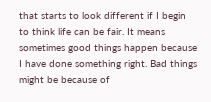that starts to look different if I begin to think life can be fair. It means sometimes good things happen because I have done something right. Bad things might be because of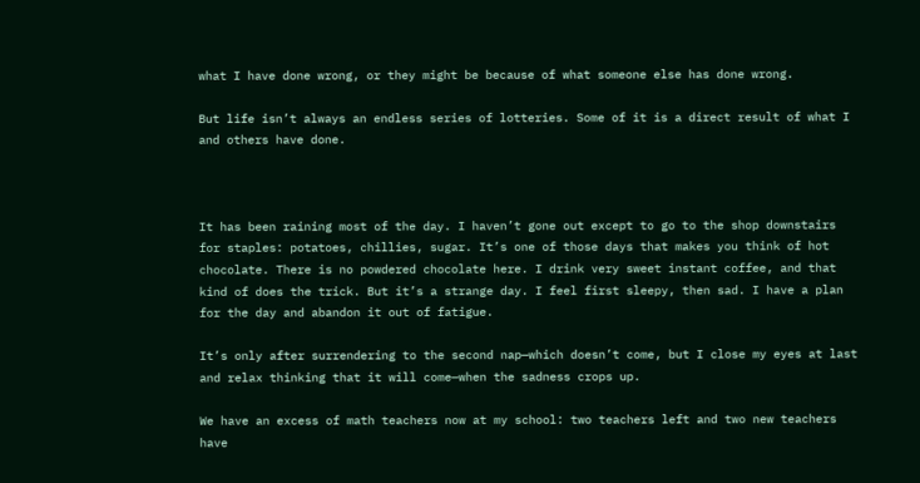what I have done wrong, or they might be because of what someone else has done wrong.

But life isn’t always an endless series of lotteries. Some of it is a direct result of what I and others have done.



It has been raining most of the day. I haven’t gone out except to go to the shop downstairs for staples: potatoes, chillies, sugar. It’s one of those days that makes you think of hot chocolate. There is no powdered chocolate here. I drink very sweet instant coffee, and that kind of does the trick. But it’s a strange day. I feel first sleepy, then sad. I have a plan for the day and abandon it out of fatigue.

It’s only after surrendering to the second nap—which doesn’t come, but I close my eyes at last and relax thinking that it will come—when the sadness crops up.

We have an excess of math teachers now at my school: two teachers left and two new teachers have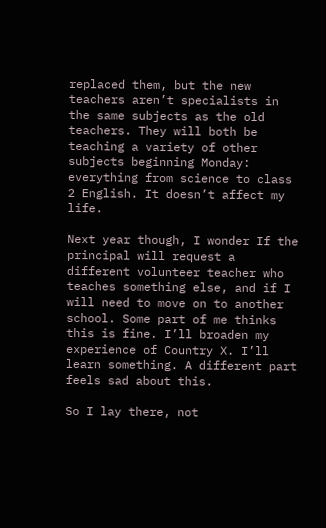replaced them, but the new teachers aren’t specialists in the same subjects as the old teachers. They will both be teaching a variety of other subjects beginning Monday: everything from science to class 2 English. It doesn’t affect my life.

Next year though, I wonder If the principal will request a different volunteer teacher who teaches something else, and if I will need to move on to another school. Some part of me thinks this is fine. I’ll broaden my experience of Country X. I’ll learn something. A different part feels sad about this.

So I lay there, not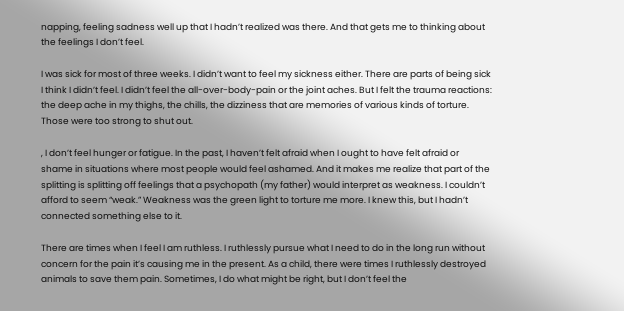napping, feeling sadness well up that I hadn’t realized was there. And that gets me to thinking about the feelings I don’t feel.

I was sick for most of three weeks. I didn’t want to feel my sickness either. There are parts of being sick I think I didn’t feel. I didn’t feel the all-over-body-pain or the joint aches. But I felt the trauma reactions: the deep ache in my thighs, the chills, the dizziness that are memories of various kinds of torture. Those were too strong to shut out.

, I don’t feel hunger or fatigue. In the past, I haven’t felt afraid when I ought to have felt afraid or shame in situations where most people would feel ashamed. And it makes me realize that part of the splitting is splitting off feelings that a psychopath (my father) would interpret as weakness. I couldn’t afford to seem “weak.” Weakness was the green light to torture me more. I knew this, but I hadn’t connected something else to it.

There are times when I feel I am ruthless. I ruthlessly pursue what I need to do in the long run without concern for the pain it’s causing me in the present. As a child, there were times I ruthlessly destroyed animals to save them pain. Sometimes, I do what might be right, but I don’t feel the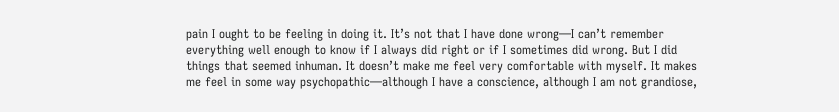pain I ought to be feeling in doing it. It’s not that I have done wrong—I can’t remember everything well enough to know if I always did right or if I sometimes did wrong. But I did things that seemed inhuman. It doesn’t make me feel very comfortable with myself. It makes me feel in some way psychopathic—although I have a conscience, although I am not grandiose,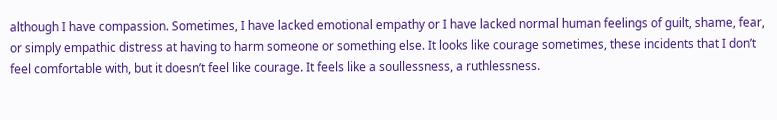although I have compassion. Sometimes, I have lacked emotional empathy or I have lacked normal human feelings of guilt, shame, fear, or simply empathic distress at having to harm someone or something else. It looks like courage sometimes, these incidents that I don’t feel comfortable with, but it doesn’t feel like courage. It feels like a soullessness, a ruthlessness.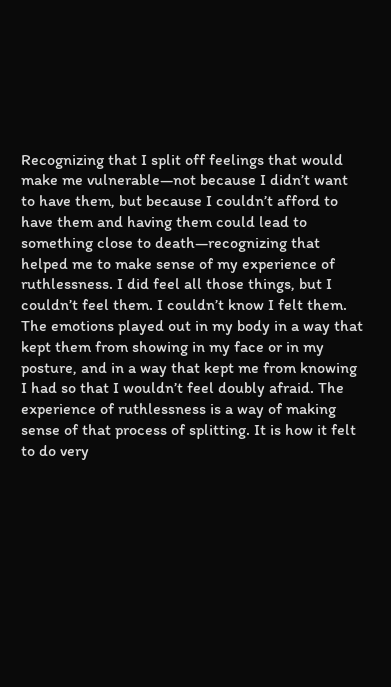Recognizing that I split off feelings that would make me vulnerable—not because I didn’t want to have them, but because I couldn’t afford to have them and having them could lead to something close to death—recognizing that helped me to make sense of my experience of ruthlessness. I did feel all those things, but I couldn’t feel them. I couldn’t know I felt them. The emotions played out in my body in a way that kept them from showing in my face or in my posture, and in a way that kept me from knowing I had so that I wouldn’t feel doubly afraid. The experience of ruthlessness is a way of making sense of that process of splitting. It is how it felt to do very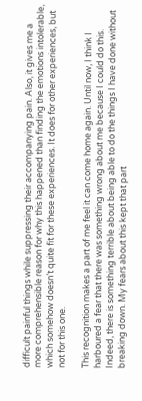difficult painful things while suppressing their accompanying pain. Also, it gives me a more comprehensible reason for why this happened than finding the emotions intolerable, which somehow doesn’t quite fit for these experiences. It does for other experiences, but not for this one.

This recognition makes a part of me feel it can come home again. Until now, I think I harboured a fear that there was something wrong about me because I could do this. Indeed, there is something terrible about being able to do the things I have done without breaking down. My fears about this kept that part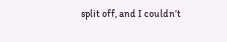split off, and I couldn’t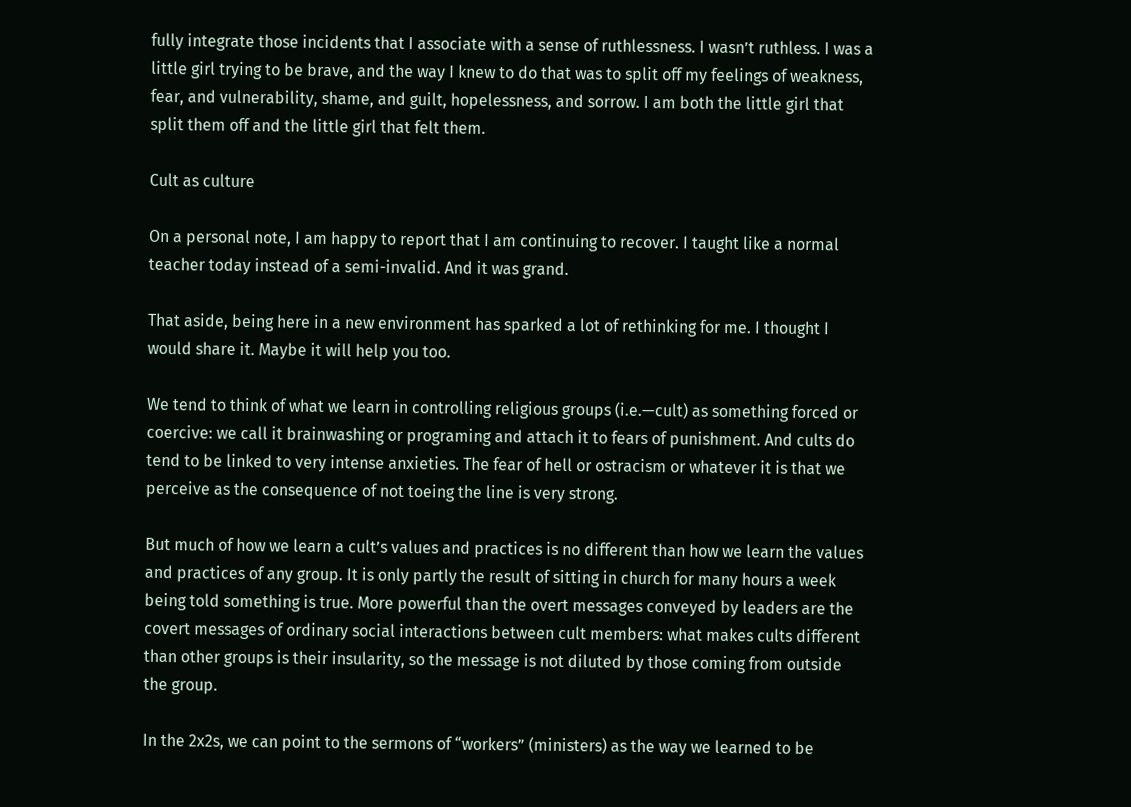fully integrate those incidents that I associate with a sense of ruthlessness. I wasn’t ruthless. I was a little girl trying to be brave, and the way I knew to do that was to split off my feelings of weakness, fear, and vulnerability, shame, and guilt, hopelessness, and sorrow. I am both the little girl that split them off and the little girl that felt them.

Cult as culture

On a personal note, I am happy to report that I am continuing to recover. I taught like a normal teacher today instead of a semi-invalid. And it was grand.

That aside, being here in a new environment has sparked a lot of rethinking for me. I thought I would share it. Maybe it will help you too.

We tend to think of what we learn in controlling religious groups (i.e.—cult) as something forced or coercive: we call it brainwashing or programing and attach it to fears of punishment. And cults do tend to be linked to very intense anxieties. The fear of hell or ostracism or whatever it is that we perceive as the consequence of not toeing the line is very strong.

But much of how we learn a cult’s values and practices is no different than how we learn the values and practices of any group. It is only partly the result of sitting in church for many hours a week being told something is true. More powerful than the overt messages conveyed by leaders are the covert messages of ordinary social interactions between cult members: what makes cults different than other groups is their insularity, so the message is not diluted by those coming from outside the group.

In the 2x2s, we can point to the sermons of “workers” (ministers) as the way we learned to be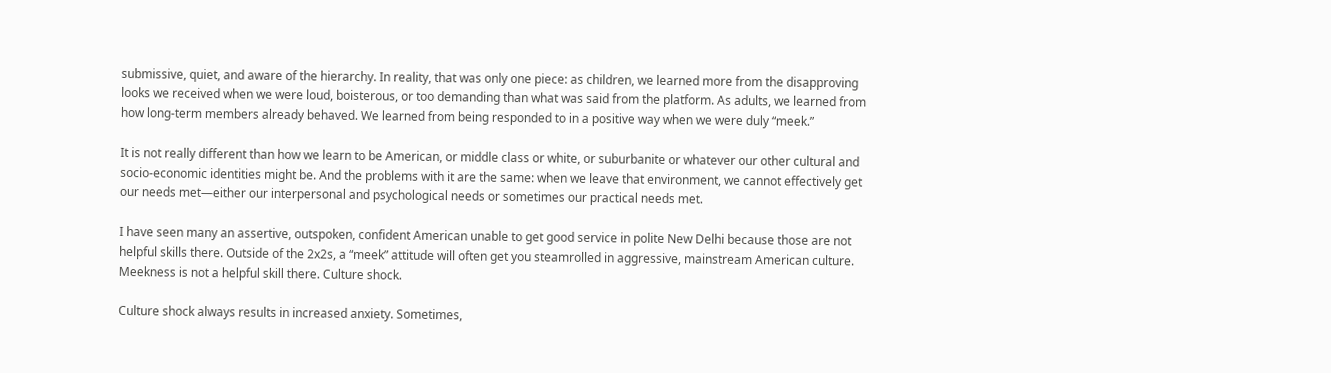submissive, quiet, and aware of the hierarchy. In reality, that was only one piece: as children, we learned more from the disapproving looks we received when we were loud, boisterous, or too demanding than what was said from the platform. As adults, we learned from how long-term members already behaved. We learned from being responded to in a positive way when we were duly “meek.”

It is not really different than how we learn to be American, or middle class or white, or suburbanite or whatever our other cultural and socio-economic identities might be. And the problems with it are the same: when we leave that environment, we cannot effectively get our needs met—either our interpersonal and psychological needs or sometimes our practical needs met.

I have seen many an assertive, outspoken, confident American unable to get good service in polite New Delhi because those are not helpful skills there. Outside of the 2x2s, a “meek” attitude will often get you steamrolled in aggressive, mainstream American culture. Meekness is not a helpful skill there. Culture shock.

Culture shock always results in increased anxiety. Sometimes,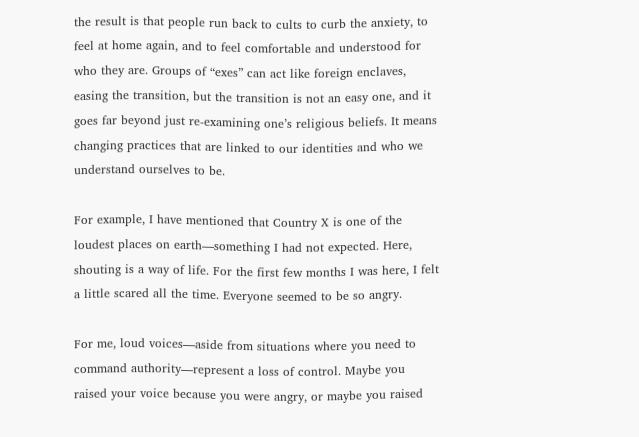the result is that people run back to cults to curb the anxiety, to feel at home again, and to feel comfortable and understood for who they are. Groups of “exes” can act like foreign enclaves, easing the transition, but the transition is not an easy one, and it goes far beyond just re-examining one’s religious beliefs. It means changing practices that are linked to our identities and who we understand ourselves to be.

For example, I have mentioned that Country X is one of the loudest places on earth—something I had not expected. Here, shouting is a way of life. For the first few months I was here, I felt a little scared all the time. Everyone seemed to be so angry.

For me, loud voices—aside from situations where you need to command authority—represent a loss of control. Maybe you raised your voice because you were angry, or maybe you raised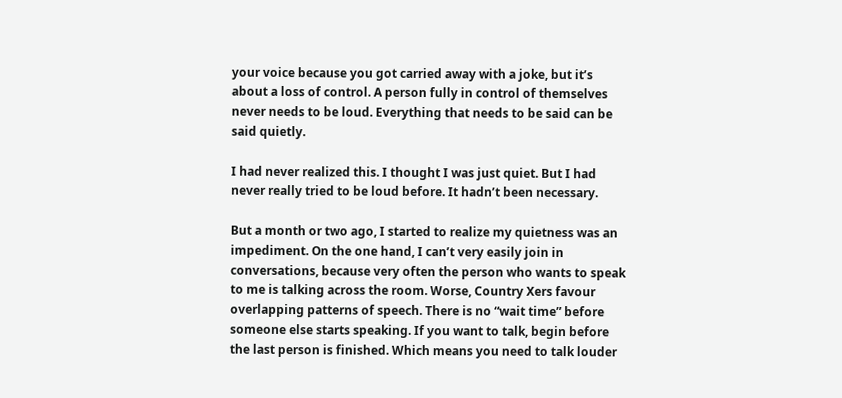your voice because you got carried away with a joke, but it’s about a loss of control. A person fully in control of themselves never needs to be loud. Everything that needs to be said can be said quietly.

I had never realized this. I thought I was just quiet. But I had never really tried to be loud before. It hadn’t been necessary.

But a month or two ago, I started to realize my quietness was an impediment. On the one hand, I can’t very easily join in conversations, because very often the person who wants to speak to me is talking across the room. Worse, Country Xers favour overlapping patterns of speech. There is no “wait time” before someone else starts speaking. If you want to talk, begin before the last person is finished. Which means you need to talk louder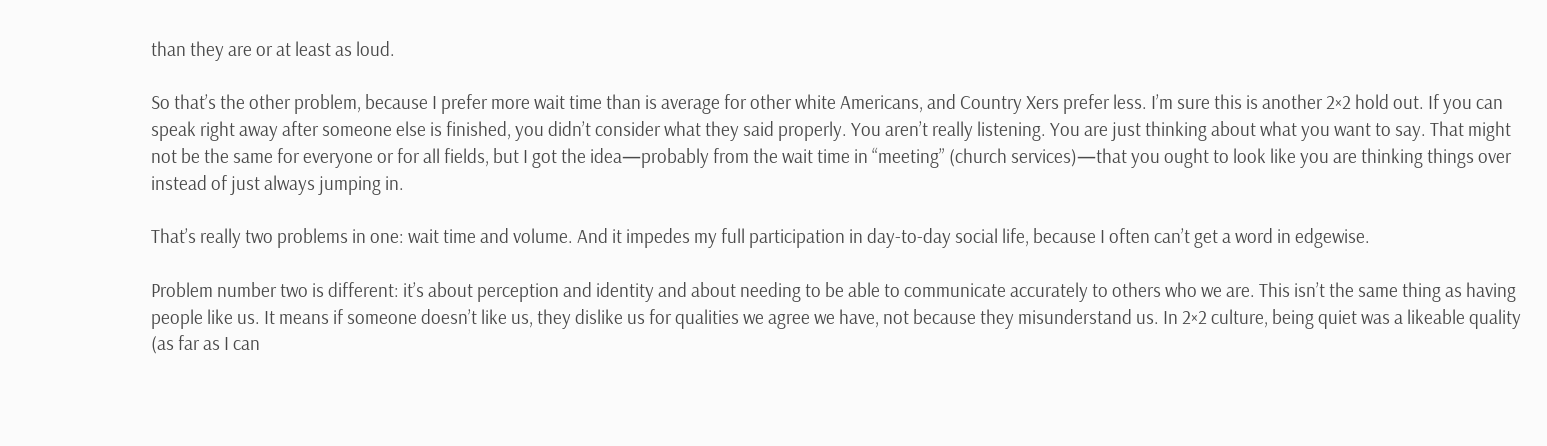than they are or at least as loud.

So that’s the other problem, because I prefer more wait time than is average for other white Americans, and Country Xers prefer less. I’m sure this is another 2×2 hold out. If you can speak right away after someone else is finished, you didn’t consider what they said properly. You aren’t really listening. You are just thinking about what you want to say. That might not be the same for everyone or for all fields, but I got the idea—probably from the wait time in “meeting” (church services)—that you ought to look like you are thinking things over instead of just always jumping in.

That’s really two problems in one: wait time and volume. And it impedes my full participation in day-to-day social life, because I often can’t get a word in edgewise.

Problem number two is different: it’s about perception and identity and about needing to be able to communicate accurately to others who we are. This isn’t the same thing as having people like us. It means if someone doesn’t like us, they dislike us for qualities we agree we have, not because they misunderstand us. In 2×2 culture, being quiet was a likeable quality (as far as I can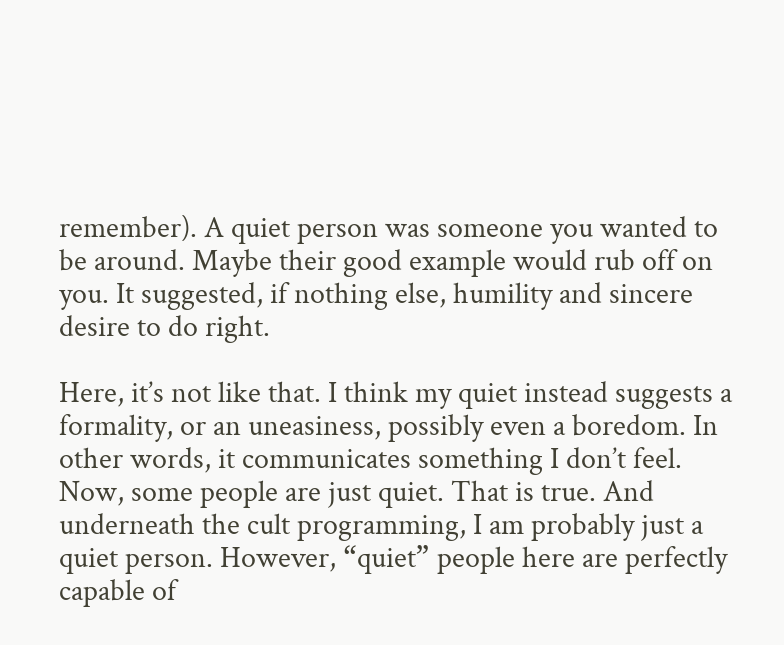remember). A quiet person was someone you wanted to be around. Maybe their good example would rub off on you. It suggested, if nothing else, humility and sincere desire to do right.

Here, it’s not like that. I think my quiet instead suggests a formality, or an uneasiness, possibly even a boredom. In other words, it communicates something I don’t feel. Now, some people are just quiet. That is true. And underneath the cult programming, I am probably just a quiet person. However, “quiet” people here are perfectly capable of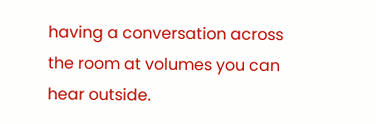having a conversation across the room at volumes you can hear outside.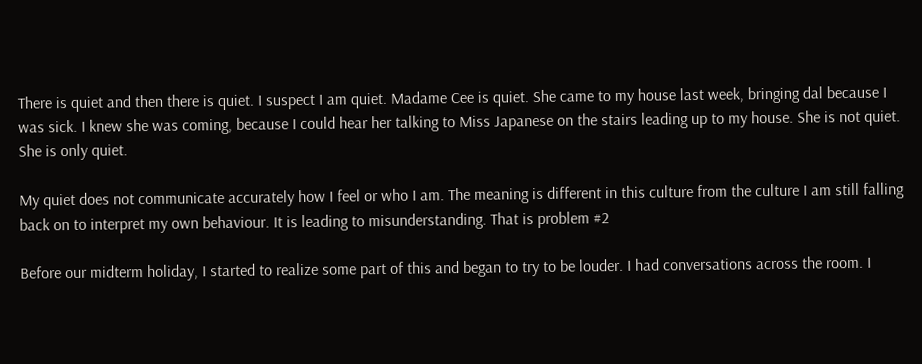There is quiet and then there is quiet. I suspect I am quiet. Madame Cee is quiet. She came to my house last week, bringing dal because I was sick. I knew she was coming, because I could hear her talking to Miss Japanese on the stairs leading up to my house. She is not quiet. She is only quiet.

My quiet does not communicate accurately how I feel or who I am. The meaning is different in this culture from the culture I am still falling back on to interpret my own behaviour. It is leading to misunderstanding. That is problem #2

Before our midterm holiday, I started to realize some part of this and began to try to be louder. I had conversations across the room. I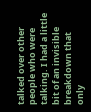talked over other people who were talking. I had a little bit of an invisible breakdown that only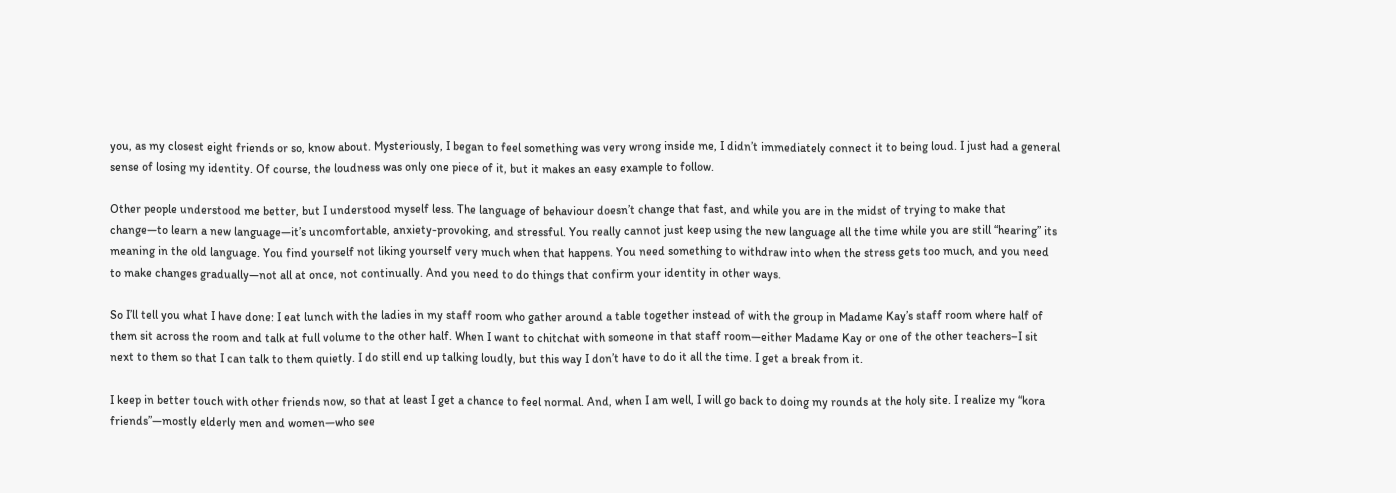you, as my closest eight friends or so, know about. Mysteriously, I began to feel something was very wrong inside me, I didn’t immediately connect it to being loud. I just had a general sense of losing my identity. Of course, the loudness was only one piece of it, but it makes an easy example to follow.

Other people understood me better, but I understood myself less. The language of behaviour doesn’t change that fast, and while you are in the midst of trying to make that change—to learn a new language—it’s uncomfortable, anxiety-provoking, and stressful. You really cannot just keep using the new language all the time while you are still “hearing” its meaning in the old language. You find yourself not liking yourself very much when that happens. You need something to withdraw into when the stress gets too much, and you need to make changes gradually—not all at once, not continually. And you need to do things that confirm your identity in other ways.

So I’ll tell you what I have done: I eat lunch with the ladies in my staff room who gather around a table together instead of with the group in Madame Kay’s staff room where half of them sit across the room and talk at full volume to the other half. When I want to chitchat with someone in that staff room—either Madame Kay or one of the other teachers–I sit next to them so that I can talk to them quietly. I do still end up talking loudly, but this way I don’t have to do it all the time. I get a break from it.

I keep in better touch with other friends now, so that at least I get a chance to feel normal. And, when I am well, I will go back to doing my rounds at the holy site. I realize my “kora friends”—mostly elderly men and women—who see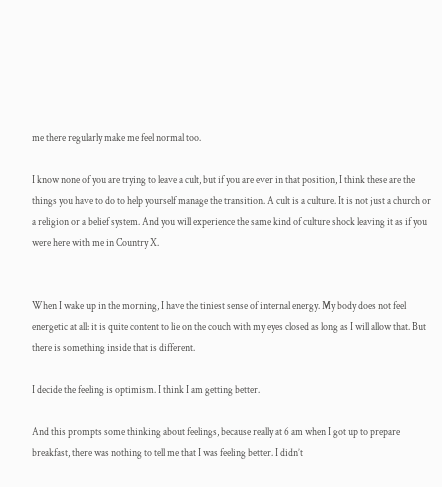me there regularly make me feel normal too.

I know none of you are trying to leave a cult, but if you are ever in that position, I think these are the things you have to do to help yourself manage the transition. A cult is a culture. It is not just a church or a religion or a belief system. And you will experience the same kind of culture shock leaving it as if you were here with me in Country X.


When I wake up in the morning, I have the tiniest sense of internal energy. My body does not feel energetic at all: it is quite content to lie on the couch with my eyes closed as long as I will allow that. But there is something inside that is different.

I decide the feeling is optimism. I think I am getting better.

And this prompts some thinking about feelings, because really at 6 am when I got up to prepare breakfast, there was nothing to tell me that I was feeling better. I didn’t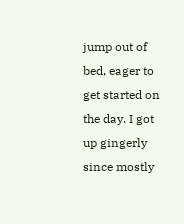jump out of bed, eager to get started on the day. I got up gingerly since mostly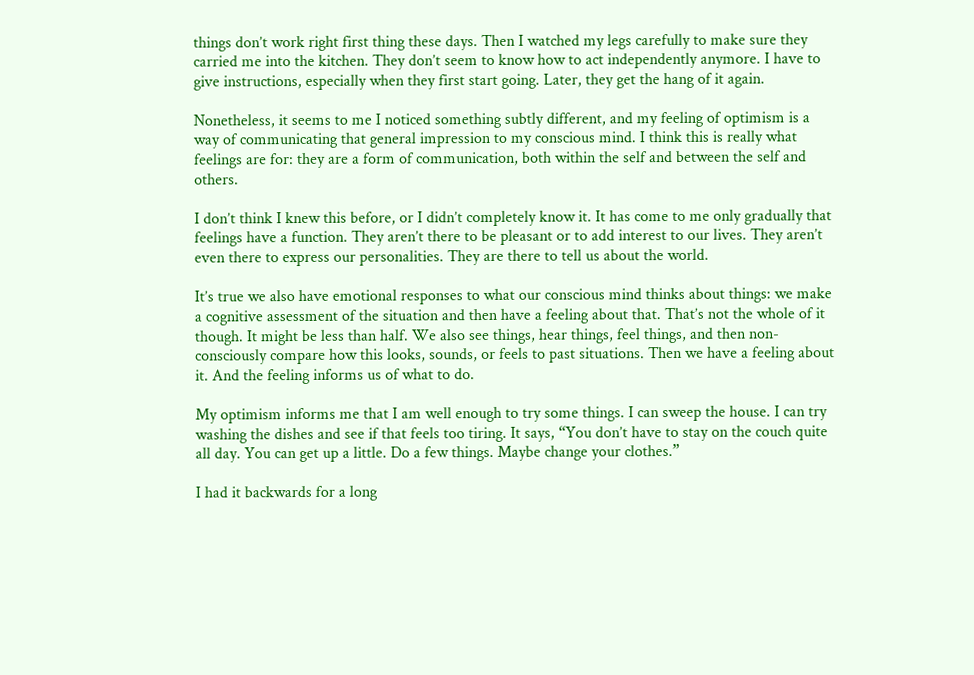things don’t work right first thing these days. Then I watched my legs carefully to make sure they carried me into the kitchen. They don’t seem to know how to act independently anymore. I have to give instructions, especially when they first start going. Later, they get the hang of it again.

Nonetheless, it seems to me I noticed something subtly different, and my feeling of optimism is a way of communicating that general impression to my conscious mind. I think this is really what feelings are for: they are a form of communication, both within the self and between the self and others.

I don’t think I knew this before, or I didn’t completely know it. It has come to me only gradually that feelings have a function. They aren’t there to be pleasant or to add interest to our lives. They aren’t even there to express our personalities. They are there to tell us about the world.

It’s true we also have emotional responses to what our conscious mind thinks about things: we make a cognitive assessment of the situation and then have a feeling about that. That’s not the whole of it though. It might be less than half. We also see things, hear things, feel things, and then non-consciously compare how this looks, sounds, or feels to past situations. Then we have a feeling about it. And the feeling informs us of what to do.

My optimism informs me that I am well enough to try some things. I can sweep the house. I can try washing the dishes and see if that feels too tiring. It says, “You don’t have to stay on the couch quite all day. You can get up a little. Do a few things. Maybe change your clothes.”

I had it backwards for a long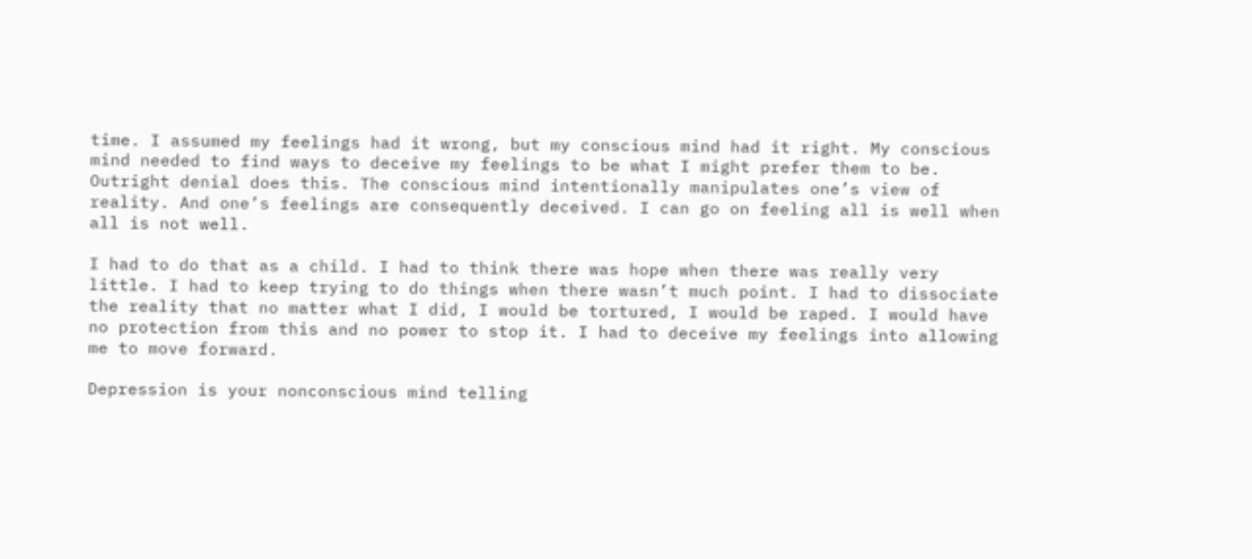time. I assumed my feelings had it wrong, but my conscious mind had it right. My conscious mind needed to find ways to deceive my feelings to be what I might prefer them to be. Outright denial does this. The conscious mind intentionally manipulates one’s view of reality. And one’s feelings are consequently deceived. I can go on feeling all is well when all is not well.

I had to do that as a child. I had to think there was hope when there was really very little. I had to keep trying to do things when there wasn’t much point. I had to dissociate the reality that no matter what I did, I would be tortured, I would be raped. I would have no protection from this and no power to stop it. I had to deceive my feelings into allowing me to move forward.

Depression is your nonconscious mind telling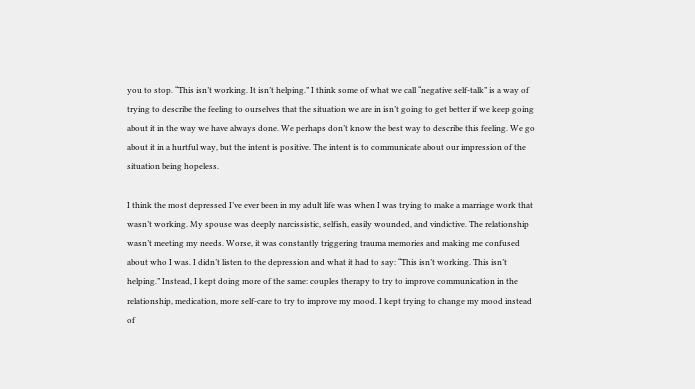you to stop. “This isn’t working. It isn’t helping.” I think some of what we call “negative self-talk” is a way of trying to describe the feeling to ourselves that the situation we are in isn’t going to get better if we keep going about it in the way we have always done. We perhaps don’t know the best way to describe this feeling. We go about it in a hurtful way, but the intent is positive. The intent is to communicate about our impression of the situation being hopeless.

I think the most depressed I’ve ever been in my adult life was when I was trying to make a marriage work that wasn’t working. My spouse was deeply narcissistic, selfish, easily wounded, and vindictive. The relationship wasn’t meeting my needs. Worse, it was constantly triggering trauma memories and making me confused about who I was. I didn’t listen to the depression and what it had to say: “This isn’t working. This isn’t helping.” Instead, I kept doing more of the same: couples therapy to try to improve communication in the relationship, medication, more self-care to try to improve my mood. I kept trying to change my mood instead of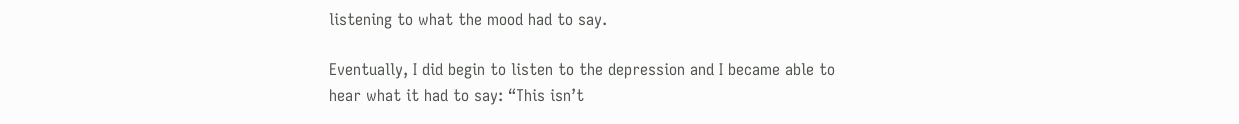listening to what the mood had to say.

Eventually, I did begin to listen to the depression and I became able to hear what it had to say: “This isn’t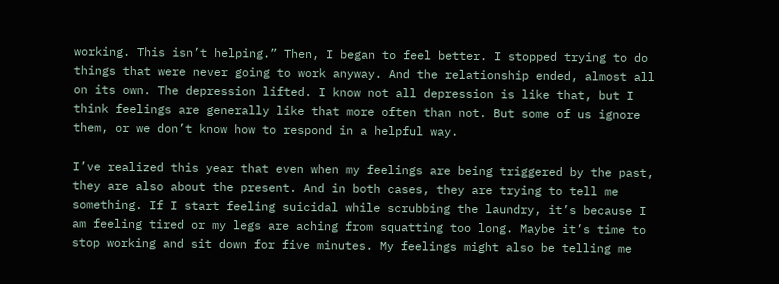working. This isn’t helping.” Then, I began to feel better. I stopped trying to do things that were never going to work anyway. And the relationship ended, almost all on its own. The depression lifted. I know not all depression is like that, but I think feelings are generally like that more often than not. But some of us ignore them, or we don’t know how to respond in a helpful way.

I’ve realized this year that even when my feelings are being triggered by the past, they are also about the present. And in both cases, they are trying to tell me something. If I start feeling suicidal while scrubbing the laundry, it’s because I am feeling tired or my legs are aching from squatting too long. Maybe it’s time to stop working and sit down for five minutes. My feelings might also be telling me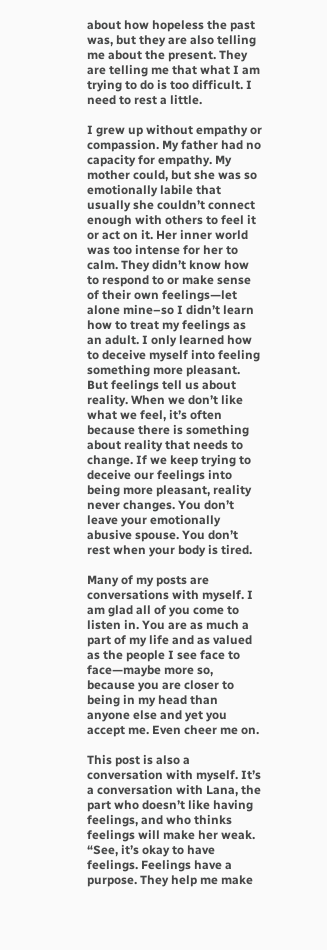about how hopeless the past was, but they are also telling me about the present. They are telling me that what I am trying to do is too difficult. I need to rest a little.

I grew up without empathy or compassion. My father had no capacity for empathy. My mother could, but she was so emotionally labile that usually she couldn’t connect enough with others to feel it or act on it. Her inner world was too intense for her to calm. They didn’t know how to respond to or make sense of their own feelings—let alone mine–so I didn’t learn how to treat my feelings as an adult. I only learned how to deceive myself into feeling something more pleasant. But feelings tell us about reality. When we don’t like what we feel, it’s often because there is something about reality that needs to change. If we keep trying to deceive our feelings into being more pleasant, reality never changes. You don’t leave your emotionally abusive spouse. You don’t rest when your body is tired.

Many of my posts are conversations with myself. I am glad all of you come to listen in. You are as much a part of my life and as valued as the people I see face to face—maybe more so, because you are closer to being in my head than anyone else and yet you accept me. Even cheer me on.

This post is also a conversation with myself. It’s a conversation with Lana, the part who doesn’t like having feelings, and who thinks feelings will make her weak. “See, it’s okay to have feelings. Feelings have a purpose. They help me make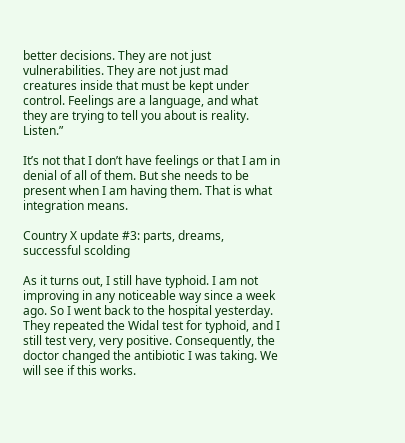better decisions. They are not just vulnerabilities. They are not just mad creatures inside that must be kept under control. Feelings are a language, and what they are trying to tell you about is reality. Listen.”

It’s not that I don’t have feelings or that I am in denial of all of them. But she needs to be present when I am having them. That is what integration means.

Country X update #3: parts, dreams, successful scolding

As it turns out, I still have typhoid. I am not improving in any noticeable way since a week ago. So I went back to the hospital yesterday. They repeated the Widal test for typhoid, and I still test very, very positive. Consequently, the doctor changed the antibiotic I was taking. We will see if this works.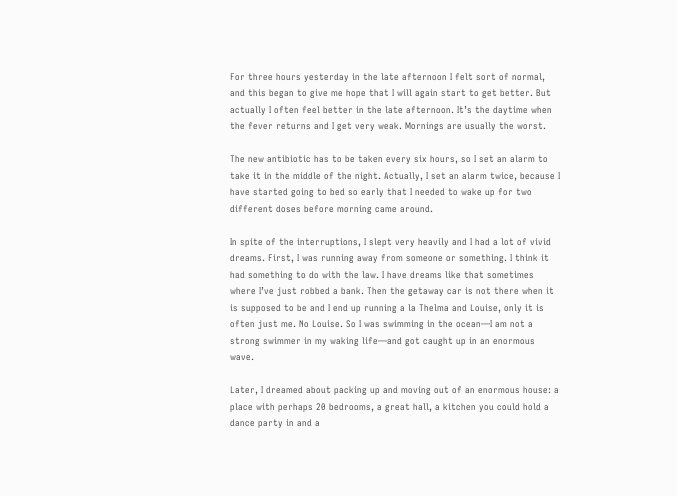For three hours yesterday in the late afternoon I felt sort of normal, and this began to give me hope that I will again start to get better. But actually I often feel better in the late afternoon. It’s the daytime when the fever returns and I get very weak. Mornings are usually the worst.

The new antibiotic has to be taken every six hours, so I set an alarm to take it in the middle of the night. Actually, I set an alarm twice, because I have started going to bed so early that I needed to wake up for two different doses before morning came around.

In spite of the interruptions, I slept very heavily and I had a lot of vivid dreams. First, I was running away from someone or something. I think it had something to do with the law. I have dreams like that sometimes where I’ve just robbed a bank. Then the getaway car is not there when it is supposed to be and I end up running a la Thelma and Louise, only it is often just me. No Louise. So I was swimming in the ocean—I am not a strong swimmer in my waking life—and got caught up in an enormous wave.

Later, I dreamed about packing up and moving out of an enormous house: a place with perhaps 20 bedrooms, a great hall, a kitchen you could hold a dance party in and a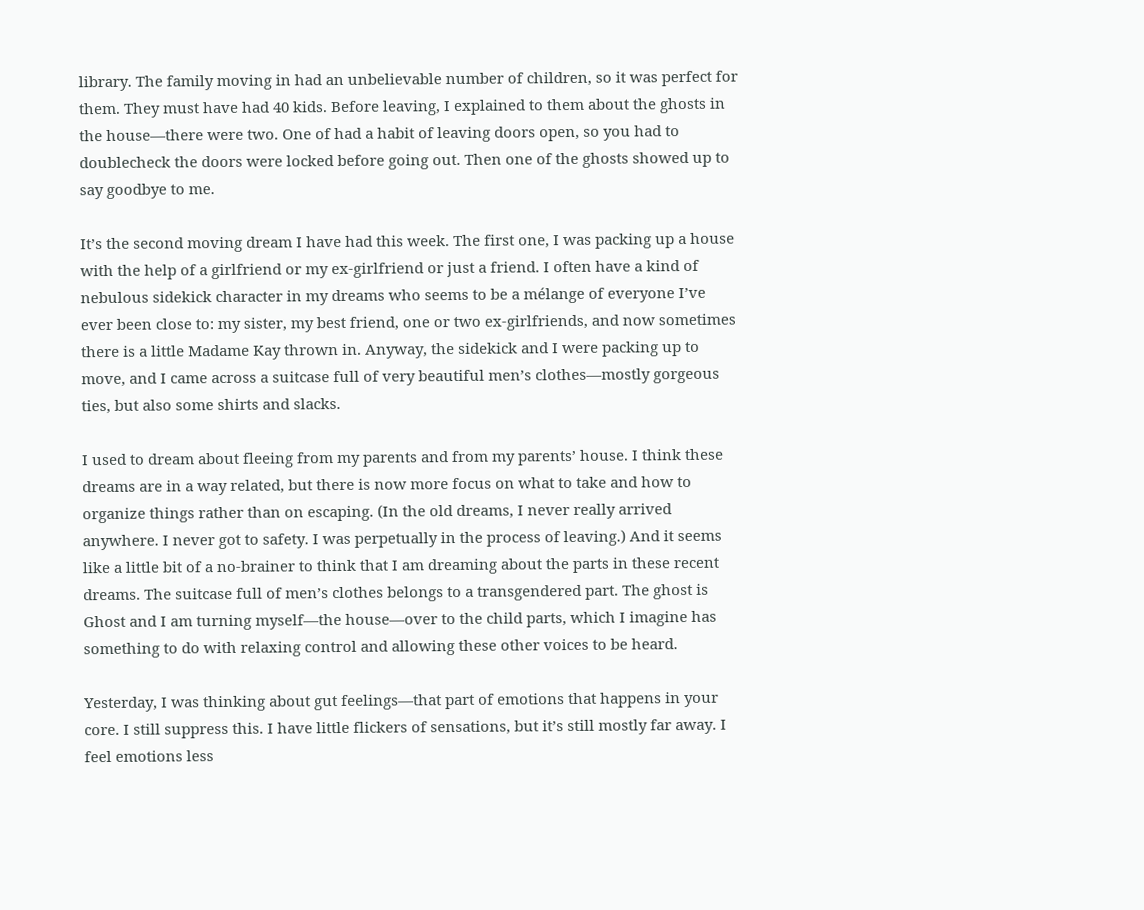library. The family moving in had an unbelievable number of children, so it was perfect for them. They must have had 40 kids. Before leaving, I explained to them about the ghosts in the house—there were two. One of had a habit of leaving doors open, so you had to doublecheck the doors were locked before going out. Then one of the ghosts showed up to say goodbye to me.

It’s the second moving dream I have had this week. The first one, I was packing up a house with the help of a girlfriend or my ex-girlfriend or just a friend. I often have a kind of nebulous sidekick character in my dreams who seems to be a mélange of everyone I’ve ever been close to: my sister, my best friend, one or two ex-girlfriends, and now sometimes there is a little Madame Kay thrown in. Anyway, the sidekick and I were packing up to move, and I came across a suitcase full of very beautiful men’s clothes—mostly gorgeous ties, but also some shirts and slacks.

I used to dream about fleeing from my parents and from my parents’ house. I think these dreams are in a way related, but there is now more focus on what to take and how to organize things rather than on escaping. (In the old dreams, I never really arrived anywhere. I never got to safety. I was perpetually in the process of leaving.) And it seems like a little bit of a no-brainer to think that I am dreaming about the parts in these recent dreams. The suitcase full of men’s clothes belongs to a transgendered part. The ghost is Ghost and I am turning myself—the house—over to the child parts, which I imagine has something to do with relaxing control and allowing these other voices to be heard.

Yesterday, I was thinking about gut feelings—that part of emotions that happens in your core. I still suppress this. I have little flickers of sensations, but it’s still mostly far away. I feel emotions less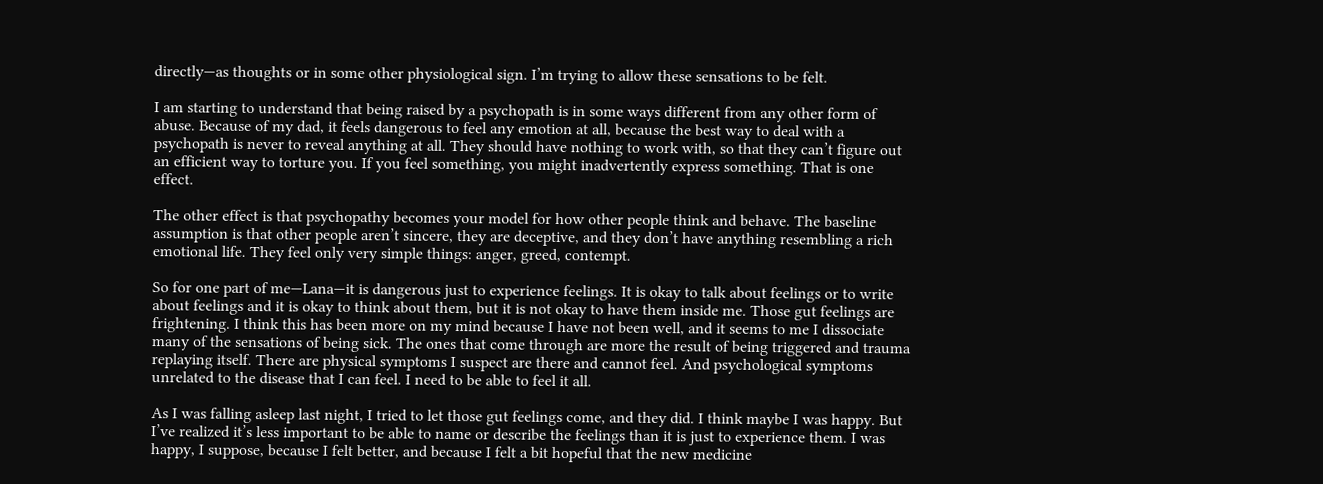directly—as thoughts or in some other physiological sign. I’m trying to allow these sensations to be felt.

I am starting to understand that being raised by a psychopath is in some ways different from any other form of abuse. Because of my dad, it feels dangerous to feel any emotion at all, because the best way to deal with a psychopath is never to reveal anything at all. They should have nothing to work with, so that they can’t figure out an efficient way to torture you. If you feel something, you might inadvertently express something. That is one effect.

The other effect is that psychopathy becomes your model for how other people think and behave. The baseline assumption is that other people aren’t sincere, they are deceptive, and they don’t have anything resembling a rich emotional life. They feel only very simple things: anger, greed, contempt.

So for one part of me—Lana—it is dangerous just to experience feelings. It is okay to talk about feelings or to write about feelings and it is okay to think about them, but it is not okay to have them inside me. Those gut feelings are frightening. I think this has been more on my mind because I have not been well, and it seems to me I dissociate many of the sensations of being sick. The ones that come through are more the result of being triggered and trauma replaying itself. There are physical symptoms I suspect are there and cannot feel. And psychological symptoms unrelated to the disease that I can feel. I need to be able to feel it all.

As I was falling asleep last night, I tried to let those gut feelings come, and they did. I think maybe I was happy. But I’ve realized it’s less important to be able to name or describe the feelings than it is just to experience them. I was happy, I suppose, because I felt better, and because I felt a bit hopeful that the new medicine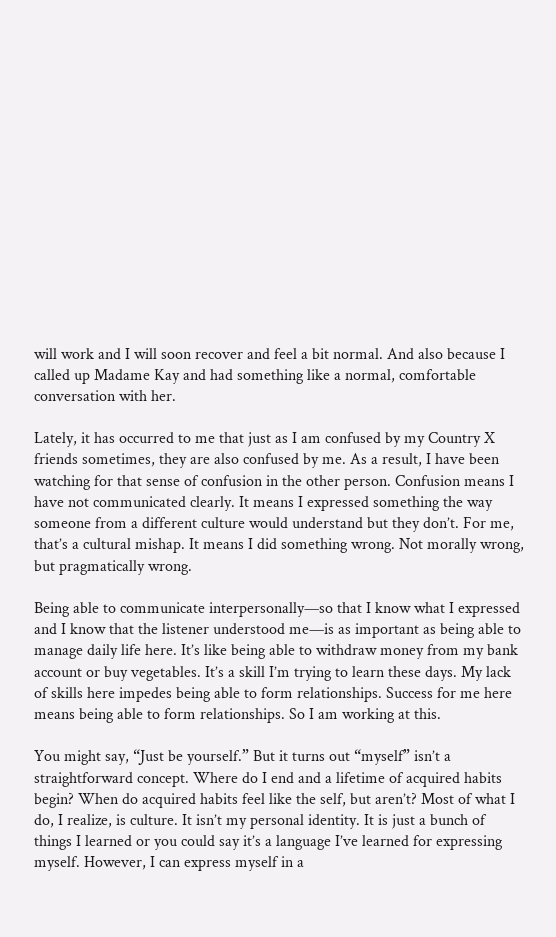will work and I will soon recover and feel a bit normal. And also because I called up Madame Kay and had something like a normal, comfortable conversation with her.

Lately, it has occurred to me that just as I am confused by my Country X friends sometimes, they are also confused by me. As a result, I have been watching for that sense of confusion in the other person. Confusion means I have not communicated clearly. It means I expressed something the way someone from a different culture would understand but they don’t. For me, that’s a cultural mishap. It means I did something wrong. Not morally wrong, but pragmatically wrong.

Being able to communicate interpersonally—so that I know what I expressed and I know that the listener understood me—is as important as being able to manage daily life here. It’s like being able to withdraw money from my bank account or buy vegetables. It’s a skill I’m trying to learn these days. My lack of skills here impedes being able to form relationships. Success for me here means being able to form relationships. So I am working at this.

You might say, “Just be yourself.” But it turns out “myself” isn’t a straightforward concept. Where do I end and a lifetime of acquired habits begin? When do acquired habits feel like the self, but aren’t? Most of what I do, I realize, is culture. It isn’t my personal identity. It is just a bunch of things I learned or you could say it’s a language I’ve learned for expressing myself. However, I can express myself in a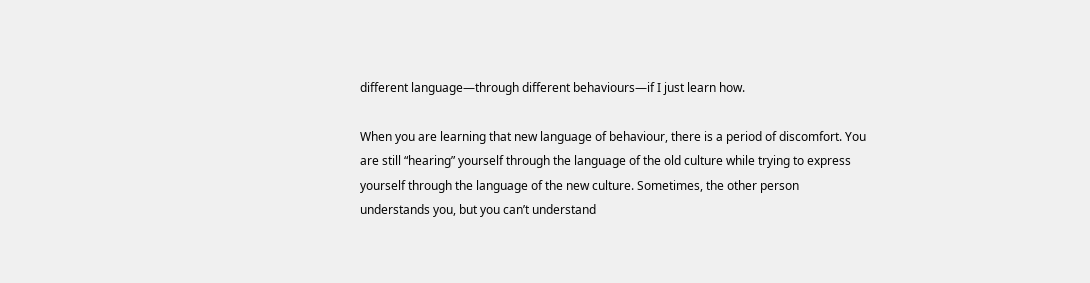different language—through different behaviours—if I just learn how.

When you are learning that new language of behaviour, there is a period of discomfort. You are still “hearing” yourself through the language of the old culture while trying to express yourself through the language of the new culture. Sometimes, the other person understands you, but you can’t understand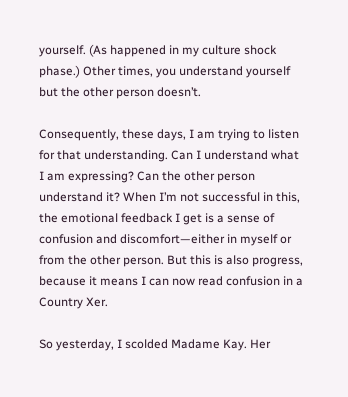yourself. (As happened in my culture shock phase.) Other times, you understand yourself but the other person doesn’t.

Consequently, these days, I am trying to listen for that understanding. Can I understand what I am expressing? Can the other person understand it? When I’m not successful in this, the emotional feedback I get is a sense of confusion and discomfort—either in myself or from the other person. But this is also progress, because it means I can now read confusion in a Country Xer.

So yesterday, I scolded Madame Kay. Her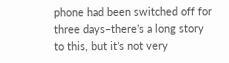phone had been switched off for three days–there’s a long story to this, but it’s not very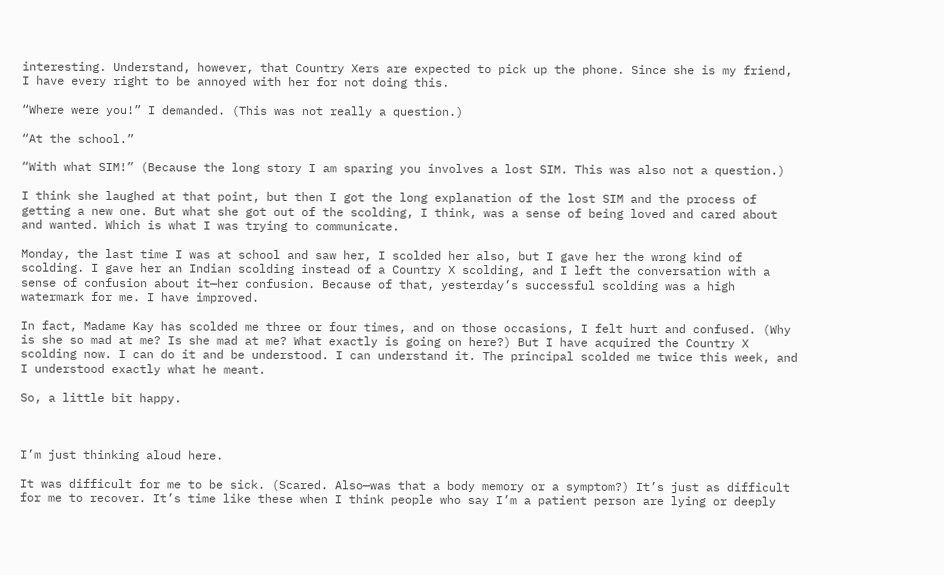interesting. Understand, however, that Country Xers are expected to pick up the phone. Since she is my friend, I have every right to be annoyed with her for not doing this.

“Where were you!” I demanded. (This was not really a question.)

“At the school.”

“With what SIM!” (Because the long story I am sparing you involves a lost SIM. This was also not a question.)

I think she laughed at that point, but then I got the long explanation of the lost SIM and the process of getting a new one. But what she got out of the scolding, I think, was a sense of being loved and cared about and wanted. Which is what I was trying to communicate.

Monday, the last time I was at school and saw her, I scolded her also, but I gave her the wrong kind of scolding. I gave her an Indian scolding instead of a Country X scolding, and I left the conversation with a sense of confusion about it—her confusion. Because of that, yesterday’s successful scolding was a high watermark for me. I have improved.

In fact, Madame Kay has scolded me three or four times, and on those occasions, I felt hurt and confused. (Why is she so mad at me? Is she mad at me? What exactly is going on here?) But I have acquired the Country X scolding now. I can do it and be understood. I can understand it. The principal scolded me twice this week, and I understood exactly what he meant.

So, a little bit happy.



I’m just thinking aloud here.

It was difficult for me to be sick. (Scared. Also—was that a body memory or a symptom?) It’s just as difficult for me to recover. It’s time like these when I think people who say I’m a patient person are lying or deeply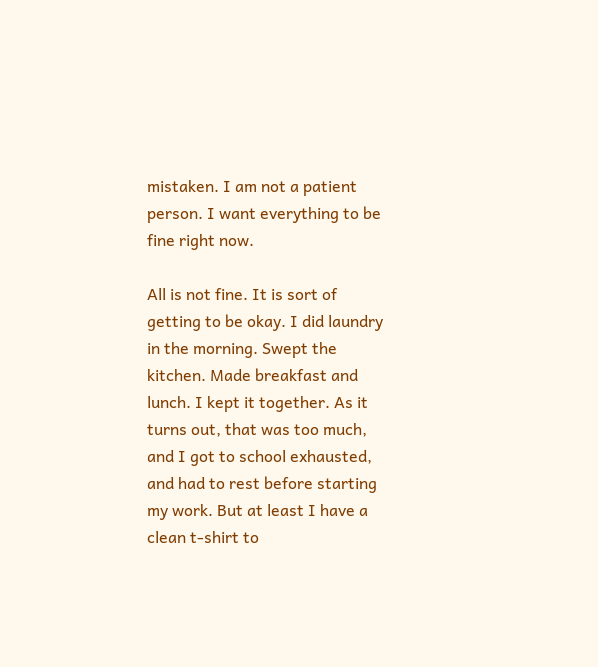mistaken. I am not a patient person. I want everything to be fine right now.

All is not fine. It is sort of getting to be okay. I did laundry in the morning. Swept the kitchen. Made breakfast and lunch. I kept it together. As it turns out, that was too much, and I got to school exhausted, and had to rest before starting my work. But at least I have a clean t-shirt to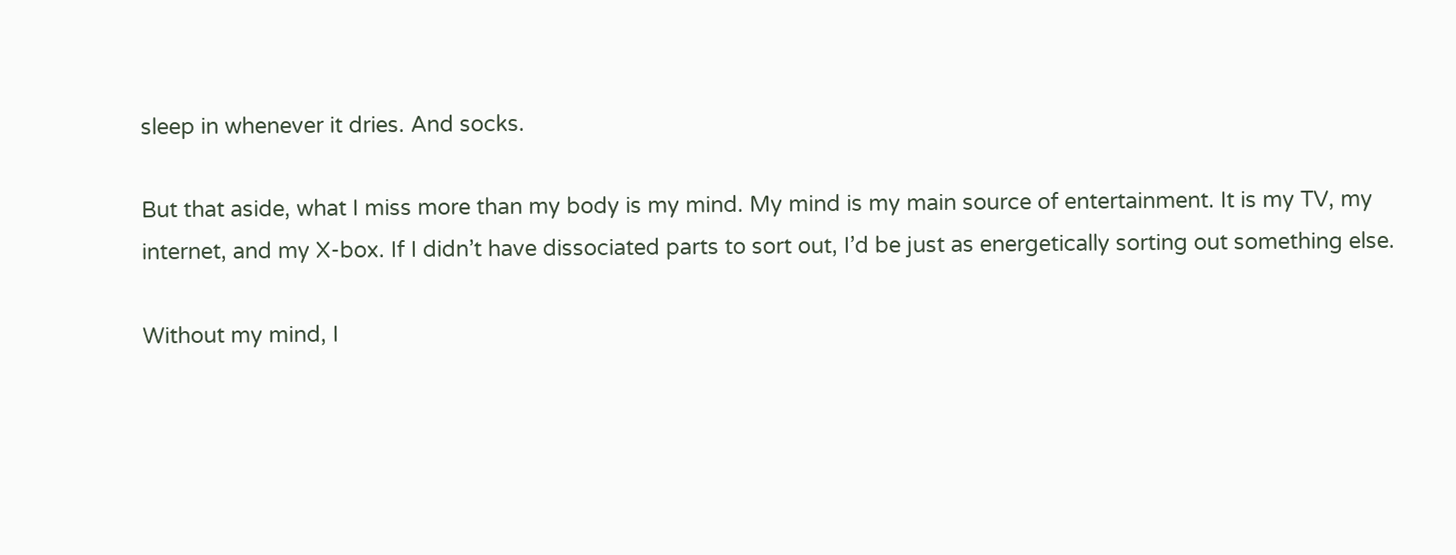sleep in whenever it dries. And socks.

But that aside, what I miss more than my body is my mind. My mind is my main source of entertainment. It is my TV, my internet, and my X-box. If I didn’t have dissociated parts to sort out, I’d be just as energetically sorting out something else.

Without my mind, I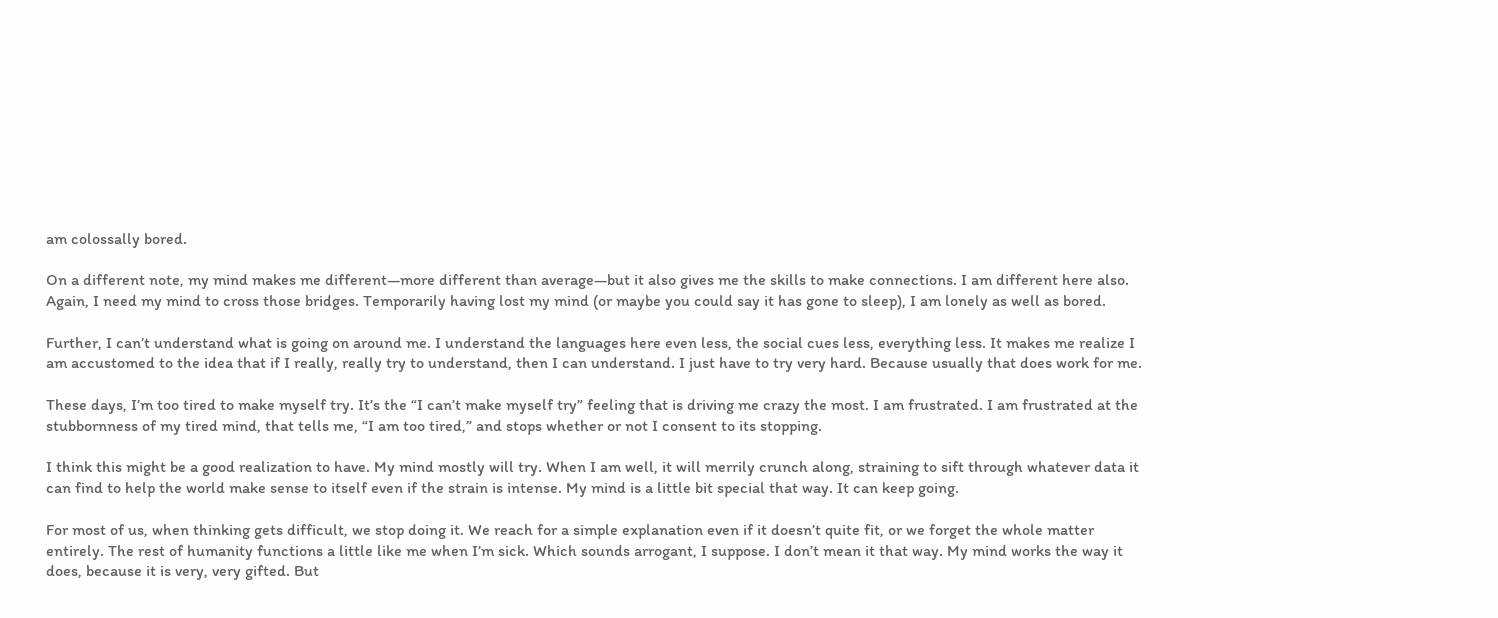am colossally bored.

On a different note, my mind makes me different—more different than average—but it also gives me the skills to make connections. I am different here also. Again, I need my mind to cross those bridges. Temporarily having lost my mind (or maybe you could say it has gone to sleep), I am lonely as well as bored.

Further, I can’t understand what is going on around me. I understand the languages here even less, the social cues less, everything less. It makes me realize I am accustomed to the idea that if I really, really try to understand, then I can understand. I just have to try very hard. Because usually that does work for me.

These days, I’m too tired to make myself try. It’s the “I can’t make myself try” feeling that is driving me crazy the most. I am frustrated. I am frustrated at the stubbornness of my tired mind, that tells me, “I am too tired,” and stops whether or not I consent to its stopping.

I think this might be a good realization to have. My mind mostly will try. When I am well, it will merrily crunch along, straining to sift through whatever data it can find to help the world make sense to itself even if the strain is intense. My mind is a little bit special that way. It can keep going.

For most of us, when thinking gets difficult, we stop doing it. We reach for a simple explanation even if it doesn’t quite fit, or we forget the whole matter entirely. The rest of humanity functions a little like me when I’m sick. Which sounds arrogant, I suppose. I don’t mean it that way. My mind works the way it does, because it is very, very gifted. But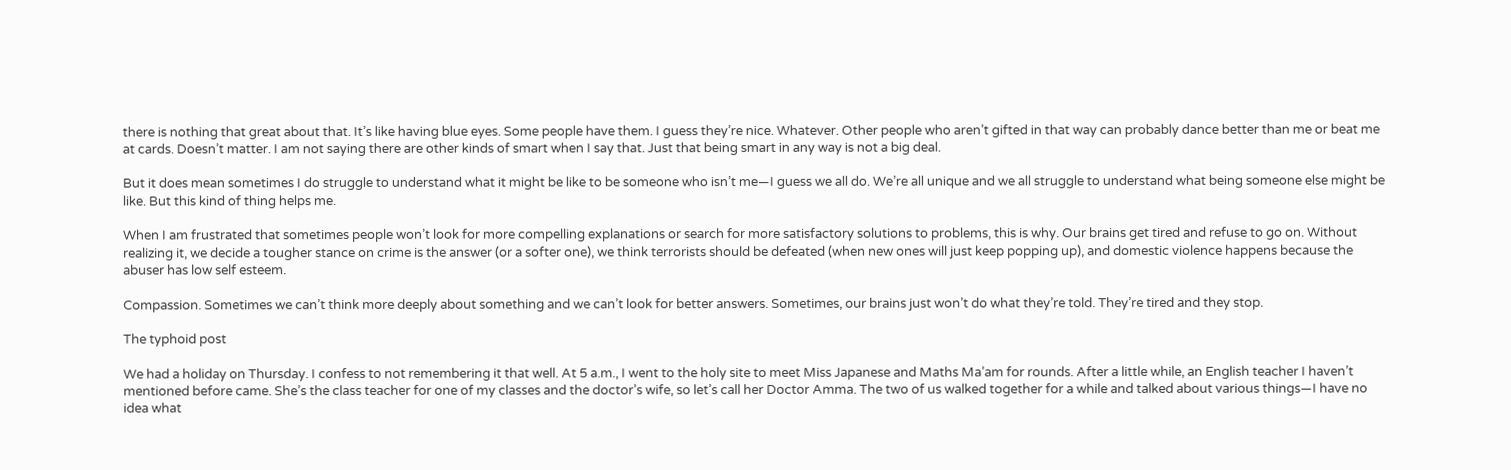there is nothing that great about that. It’s like having blue eyes. Some people have them. I guess they’re nice. Whatever. Other people who aren’t gifted in that way can probably dance better than me or beat me at cards. Doesn’t matter. I am not saying there are other kinds of smart when I say that. Just that being smart in any way is not a big deal.

But it does mean sometimes I do struggle to understand what it might be like to be someone who isn’t me—I guess we all do. We’re all unique and we all struggle to understand what being someone else might be like. But this kind of thing helps me.

When I am frustrated that sometimes people won’t look for more compelling explanations or search for more satisfactory solutions to problems, this is why. Our brains get tired and refuse to go on. Without realizing it, we decide a tougher stance on crime is the answer (or a softer one), we think terrorists should be defeated (when new ones will just keep popping up), and domestic violence happens because the abuser has low self esteem.

Compassion. Sometimes we can’t think more deeply about something and we can’t look for better answers. Sometimes, our brains just won’t do what they’re told. They’re tired and they stop.

The typhoid post

We had a holiday on Thursday. I confess to not remembering it that well. At 5 a.m., I went to the holy site to meet Miss Japanese and Maths Ma’am for rounds. After a little while, an English teacher I haven’t mentioned before came. She’s the class teacher for one of my classes and the doctor’s wife, so let’s call her Doctor Amma. The two of us walked together for a while and talked about various things—I have no idea what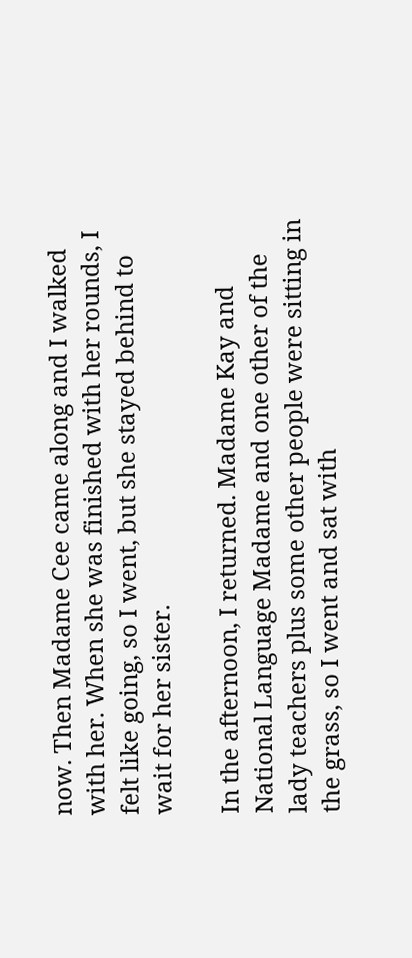now. Then Madame Cee came along and I walked with her. When she was finished with her rounds, I felt like going, so I went, but she stayed behind to wait for her sister.

In the afternoon, I returned. Madame Kay and National Language Madame and one other of the lady teachers plus some other people were sitting in the grass, so I went and sat with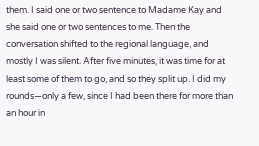them. I said one or two sentence to Madame Kay and she said one or two sentences to me. Then the conversation shifted to the regional language, and mostly I was silent. After five minutes, it was time for at least some of them to go, and so they split up. I did my rounds—only a few, since I had been there for more than an hour in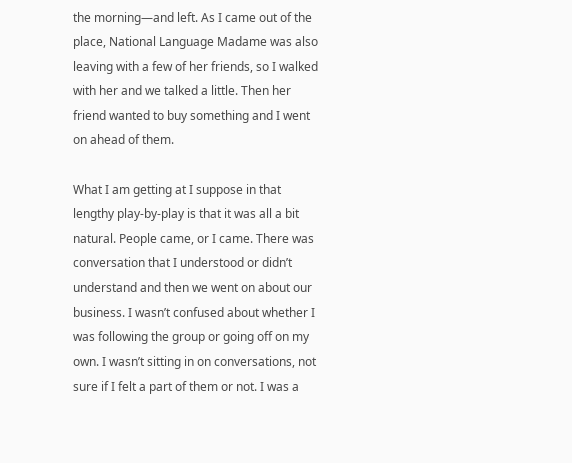the morning—and left. As I came out of the place, National Language Madame was also leaving with a few of her friends, so I walked with her and we talked a little. Then her friend wanted to buy something and I went on ahead of them.

What I am getting at I suppose in that lengthy play-by-play is that it was all a bit natural. People came, or I came. There was conversation that I understood or didn’t understand and then we went on about our business. I wasn’t confused about whether I was following the group or going off on my own. I wasn’t sitting in on conversations, not sure if I felt a part of them or not. I was a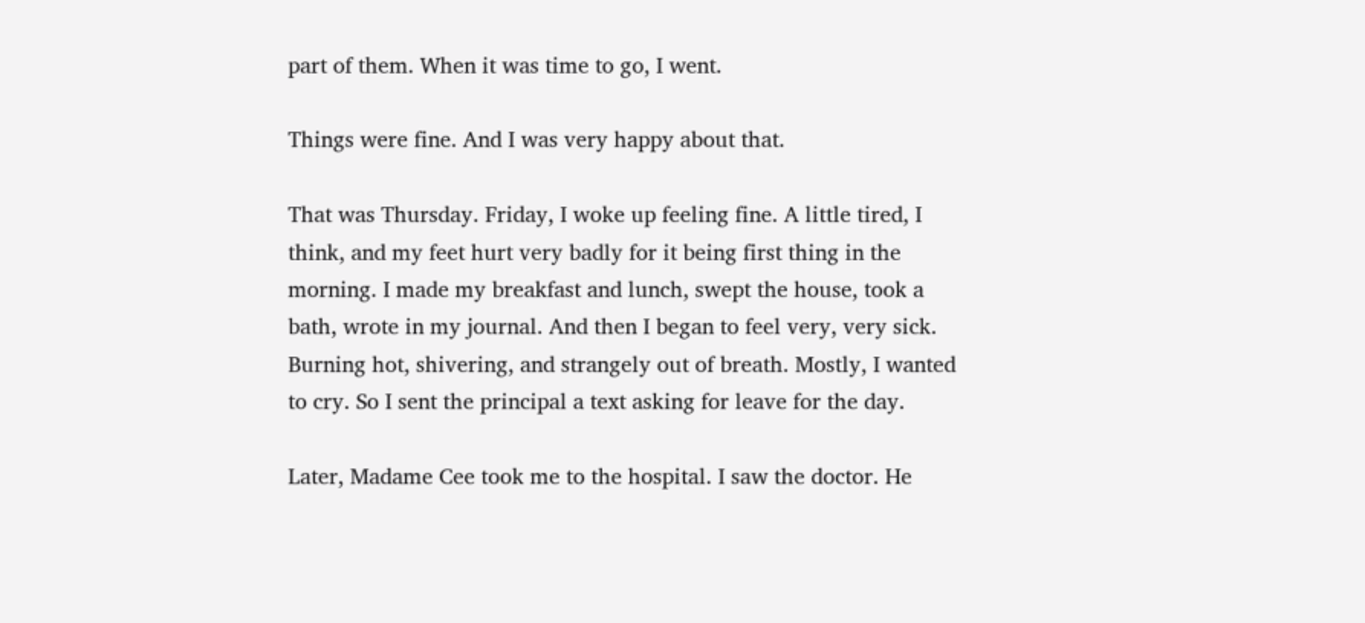part of them. When it was time to go, I went.

Things were fine. And I was very happy about that.

That was Thursday. Friday, I woke up feeling fine. A little tired, I think, and my feet hurt very badly for it being first thing in the morning. I made my breakfast and lunch, swept the house, took a bath, wrote in my journal. And then I began to feel very, very sick. Burning hot, shivering, and strangely out of breath. Mostly, I wanted to cry. So I sent the principal a text asking for leave for the day.

Later, Madame Cee took me to the hospital. I saw the doctor. He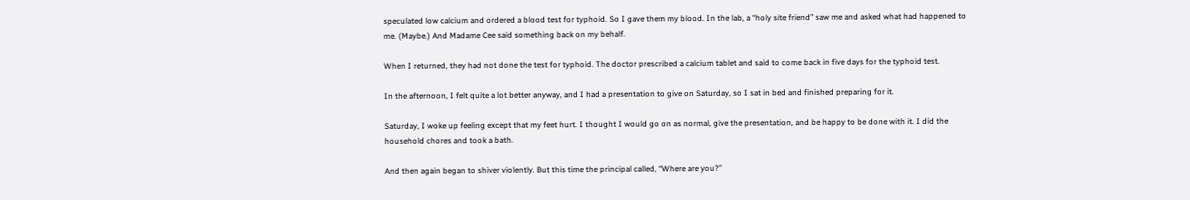speculated low calcium and ordered a blood test for typhoid. So I gave them my blood. In the lab, a “holy site friend” saw me and asked what had happened to me. (Maybe.) And Madame Cee said something back on my behalf.

When I returned, they had not done the test for typhoid. The doctor prescribed a calcium tablet and said to come back in five days for the typhoid test.

In the afternoon, I felt quite a lot better anyway, and I had a presentation to give on Saturday, so I sat in bed and finished preparing for it.

Saturday, I woke up feeling except that my feet hurt. I thought I would go on as normal, give the presentation, and be happy to be done with it. I did the household chores and took a bath.

And then again began to shiver violently. But this time the principal called, “Where are you?”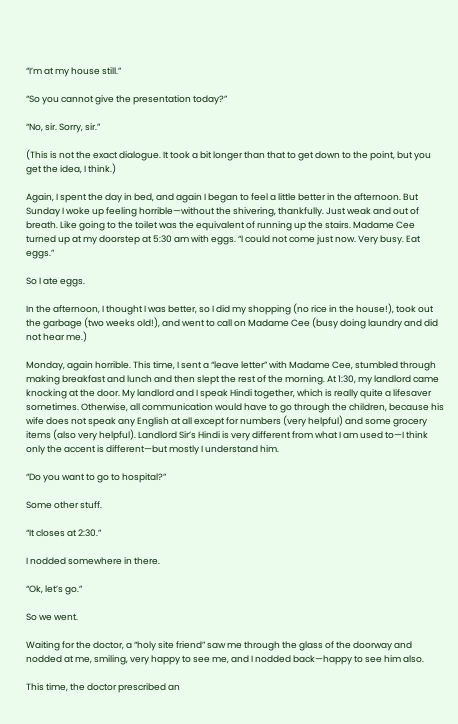“I’m at my house still.”

“So you cannot give the presentation today?”

“No, sir. Sorry, sir.”

(This is not the exact dialogue. It took a bit longer than that to get down to the point, but you get the idea, I think.)

Again, I spent the day in bed, and again I began to feel a little better in the afternoon. But Sunday I woke up feeling horrible—without the shivering, thankfully. Just weak and out of breath. Like going to the toilet was the equivalent of running up the stairs. Madame Cee turned up at my doorstep at 5:30 am with eggs. “I could not come just now. Very busy. Eat eggs.”

So I ate eggs.

In the afternoon, I thought I was better, so I did my shopping (no rice in the house!), took out the garbage (two weeks old!), and went to call on Madame Cee (busy doing laundry and did not hear me.)

Monday, again horrible. This time, I sent a “leave letter” with Madame Cee, stumbled through making breakfast and lunch and then slept the rest of the morning. At 1:30, my landlord came knocking at the door. My landlord and I speak Hindi together, which is really quite a lifesaver sometimes. Otherwise, all communication would have to go through the children, because his wife does not speak any English at all except for numbers (very helpful) and some grocery items (also very helpful). Landlord Sir’s Hindi is very different from what I am used to—I think only the accent is different—but mostly I understand him.

“Do you want to go to hospital?”

Some other stuff.

“It closes at 2:30.”

I nodded somewhere in there.

“Ok, let’s go.”

So we went.

Waiting for the doctor, a “holy site friend” saw me through the glass of the doorway and nodded at me, smiling, very happy to see me, and I nodded back—happy to see him also.

This time, the doctor prescribed an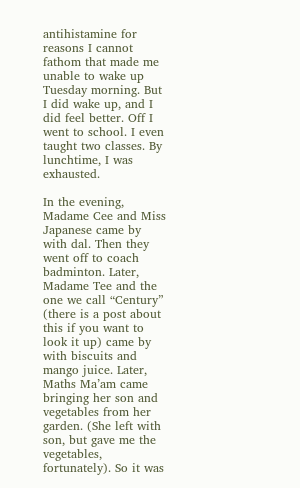antihistamine for reasons I cannot fathom that made me unable to wake up Tuesday morning. But I did wake up, and I did feel better. Off I went to school. I even taught two classes. By lunchtime, I was exhausted.

In the evening, Madame Cee and Miss Japanese came by with dal. Then they went off to coach badminton. Later, Madame Tee and the one we call “Century” (there is a post about this if you want to look it up) came by with biscuits and mango juice. Later, Maths Ma’am came bringing her son and vegetables from her garden. (She left with son, but gave me the vegetables, fortunately). So it was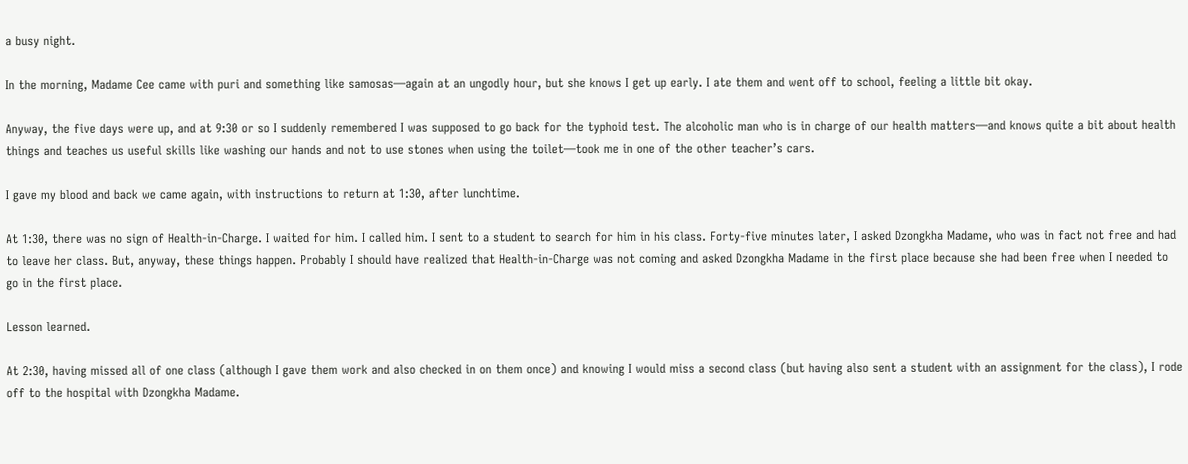a busy night.

In the morning, Madame Cee came with puri and something like samosas—again at an ungodly hour, but she knows I get up early. I ate them and went off to school, feeling a little bit okay.

Anyway, the five days were up, and at 9:30 or so I suddenly remembered I was supposed to go back for the typhoid test. The alcoholic man who is in charge of our health matters—and knows quite a bit about health things and teaches us useful skills like washing our hands and not to use stones when using the toilet—took me in one of the other teacher’s cars.

I gave my blood and back we came again, with instructions to return at 1:30, after lunchtime.

At 1:30, there was no sign of Health-in-Charge. I waited for him. I called him. I sent to a student to search for him in his class. Forty-five minutes later, I asked Dzongkha Madame, who was in fact not free and had to leave her class. But, anyway, these things happen. Probably I should have realized that Health-in-Charge was not coming and asked Dzongkha Madame in the first place because she had been free when I needed to go in the first place.

Lesson learned.

At 2:30, having missed all of one class (although I gave them work and also checked in on them once) and knowing I would miss a second class (but having also sent a student with an assignment for the class), I rode off to the hospital with Dzongkha Madame.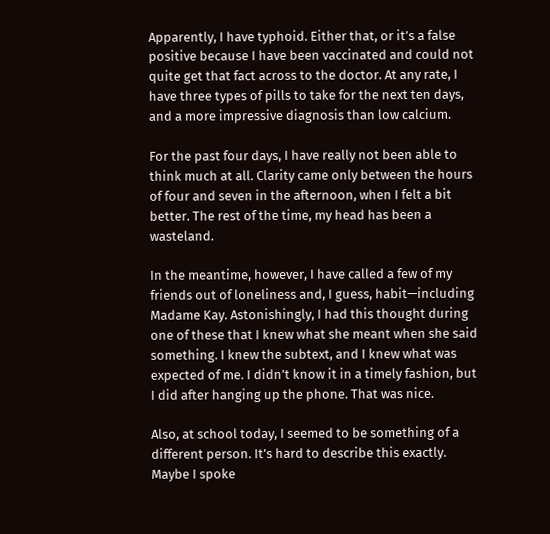Apparently, I have typhoid. Either that, or it’s a false positive because I have been vaccinated and could not quite get that fact across to the doctor. At any rate, I have three types of pills to take for the next ten days, and a more impressive diagnosis than low calcium.

For the past four days, I have really not been able to think much at all. Clarity came only between the hours of four and seven in the afternoon, when I felt a bit better. The rest of the time, my head has been a wasteland.

In the meantime, however, I have called a few of my friends out of loneliness and, I guess, habit—including Madame Kay. Astonishingly, I had this thought during one of these that I knew what she meant when she said something. I knew the subtext, and I knew what was expected of me. I didn’t know it in a timely fashion, but I did after hanging up the phone. That was nice.

Also, at school today, I seemed to be something of a different person. It’s hard to describe this exactly. Maybe I spoke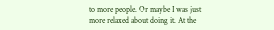to more people. Or maybe I was just more relaxed about doing it. At the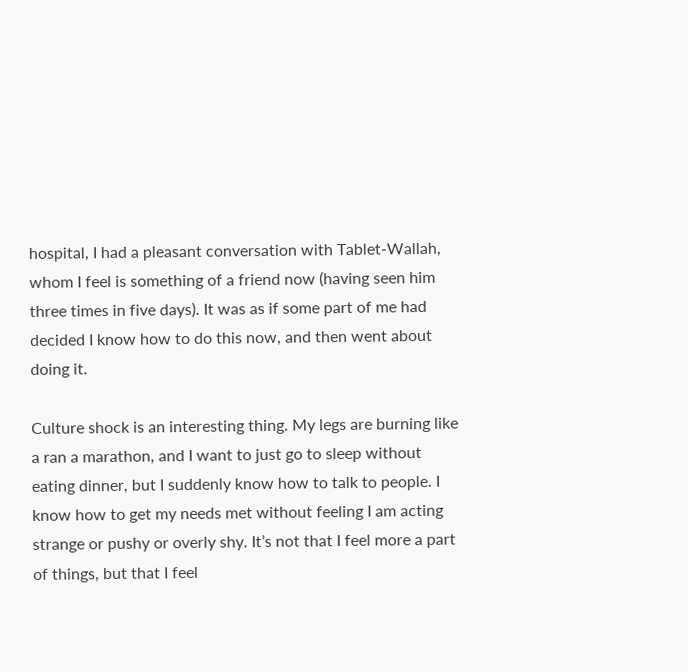hospital, I had a pleasant conversation with Tablet-Wallah, whom I feel is something of a friend now (having seen him three times in five days). It was as if some part of me had decided I know how to do this now, and then went about doing it.

Culture shock is an interesting thing. My legs are burning like a ran a marathon, and I want to just go to sleep without eating dinner, but I suddenly know how to talk to people. I know how to get my needs met without feeling I am acting strange or pushy or overly shy. It’s not that I feel more a part of things, but that I feel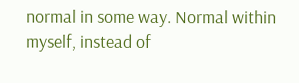normal in some way. Normal within myself, instead of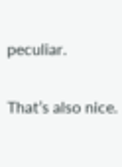peculiar.

That’s also nice.